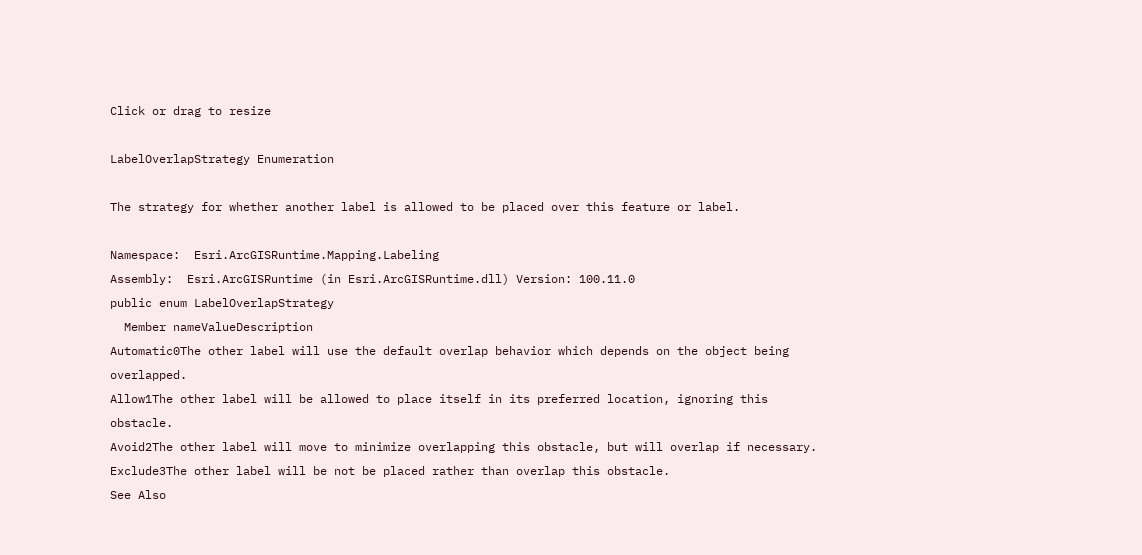Click or drag to resize

LabelOverlapStrategy Enumeration

The strategy for whether another label is allowed to be placed over this feature or label.

Namespace:  Esri.ArcGISRuntime.Mapping.Labeling
Assembly:  Esri.ArcGISRuntime (in Esri.ArcGISRuntime.dll) Version: 100.11.0
public enum LabelOverlapStrategy
  Member nameValueDescription
Automatic0The other label will use the default overlap behavior which depends on the object being overlapped.
Allow1The other label will be allowed to place itself in its preferred location, ignoring this obstacle.
Avoid2The other label will move to minimize overlapping this obstacle, but will overlap if necessary.
Exclude3The other label will be not be placed rather than overlap this obstacle.
See Also